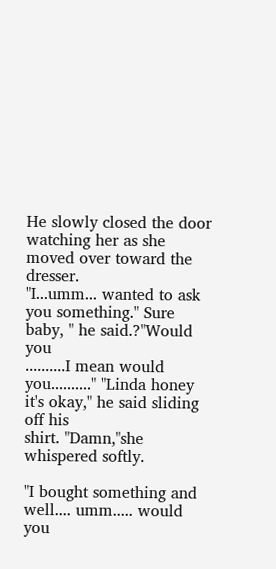He slowly closed the door watching her as she moved over toward the dresser.
"I...umm... wanted to ask you something." Sure baby, " he said.?"Would you
..........I mean would you.........." "Linda honey it's okay," he said sliding off his
shirt. "Damn,"she whispered softly.

"I bought something and well.... umm..... would you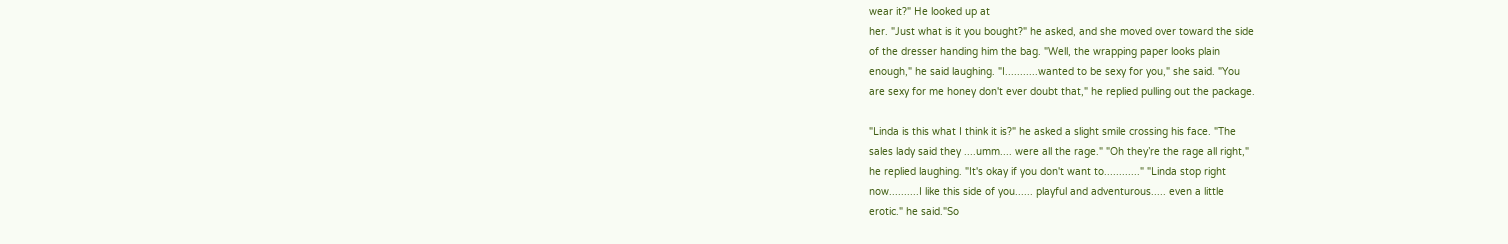wear it?" He looked up at
her. "Just what is it you bought?" he asked, and she moved over toward the side
of the dresser handing him the bag. "Well, the wrapping paper looks plain
enough," he said laughing. "I...........wanted to be sexy for you," she said. "You
are sexy for me honey don't ever doubt that," he replied pulling out the package.

"Linda is this what I think it is?" he asked a slight smile crossing his face. "The
sales lady said they ....umm.... were all the rage." "Oh they’re the rage all right,"
he replied laughing. "It's okay if you don't want to............" "Linda stop right
now..........I like this side of you...... playful and adventurous..... even a little
erotic." he said."So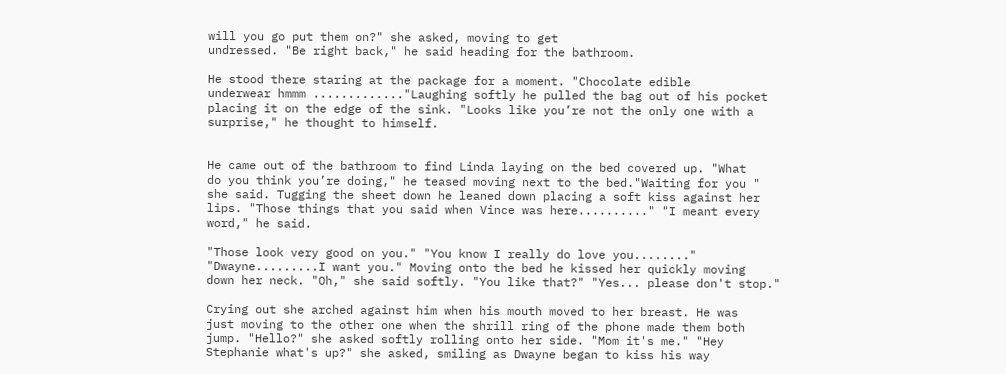will you go put them on?" she asked, moving to get
undressed. "Be right back," he said heading for the bathroom.

He stood there staring at the package for a moment. "Chocolate edible
underwear hmmm ............."Laughing softly he pulled the bag out of his pocket
placing it on the edge of the sink. "Looks like you’re not the only one with a
surprise," he thought to himself.


He came out of the bathroom to find Linda laying on the bed covered up. "What
do you think you’re doing," he teased moving next to the bed."Waiting for you "
she said. Tugging the sheet down he leaned down placing a soft kiss against her
lips. "Those things that you said when Vince was here.........." "I meant every
word," he said.

"Those look very good on you." "You know I really do love you........"
"Dwayne.........I want you." Moving onto the bed he kissed her quickly moving
down her neck. "Oh," she said softly. "You like that?" "Yes... please don't stop."

Crying out she arched against him when his mouth moved to her breast. He was
just moving to the other one when the shrill ring of the phone made them both
jump. "Hello?" she asked softly rolling onto her side. "Mom it's me." "Hey
Stephanie what's up?" she asked, smiling as Dwayne began to kiss his way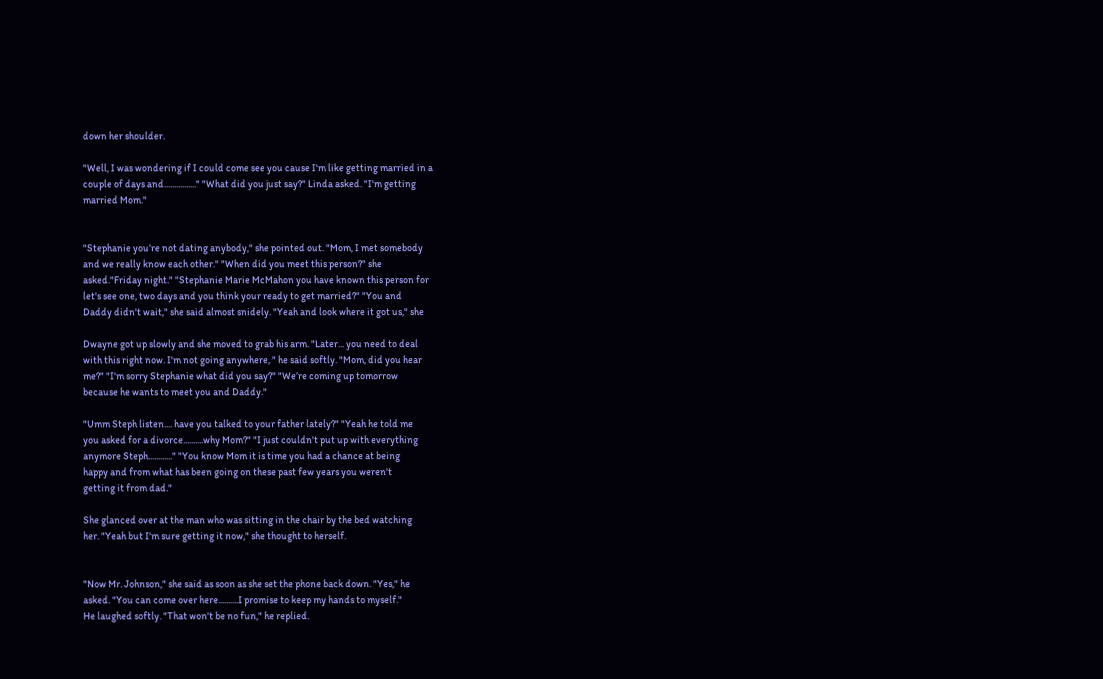down her shoulder.

"Well, I was wondering if I could come see you cause I'm like getting married in a
couple of days and................" "What did you just say?" Linda asked. "I'm getting
married Mom."


"Stephanie you’re not dating anybody," she pointed out. "Mom, I met somebody
and we really know each other." "When did you meet this person?" she
asked."Friday night." "Stephanie Marie McMahon you have known this person for
let's see one, two days and you think your ready to get married?" "You and
Daddy didn't wait," she said almost snidely. "Yeah and look where it got us," she

Dwayne got up slowly and she moved to grab his arm. "Later... you need to deal
with this right now. I'm not going anywhere, " he said softly. "Mom, did you hear
me?" "I'm sorry Stephanie what did you say?" "We’re coming up tomorrow
because he wants to meet you and Daddy."

"Umm Steph listen.... have you talked to your father lately?" "Yeah he told me
you asked for a divorce..........why Mom?" "I just couldn't put up with everything
anymore Steph............" "You know Mom it is time you had a chance at being
happy and from what has been going on these past few years you weren't
getting it from dad."

She glanced over at the man who was sitting in the chair by the bed watching
her. "Yeah but I'm sure getting it now," she thought to herself.


"Now Mr. Johnson," she said as soon as she set the phone back down. "Yes," he
asked. "You can come over here..........I promise to keep my hands to myself."
He laughed softly. "That won't be no fun," he replied.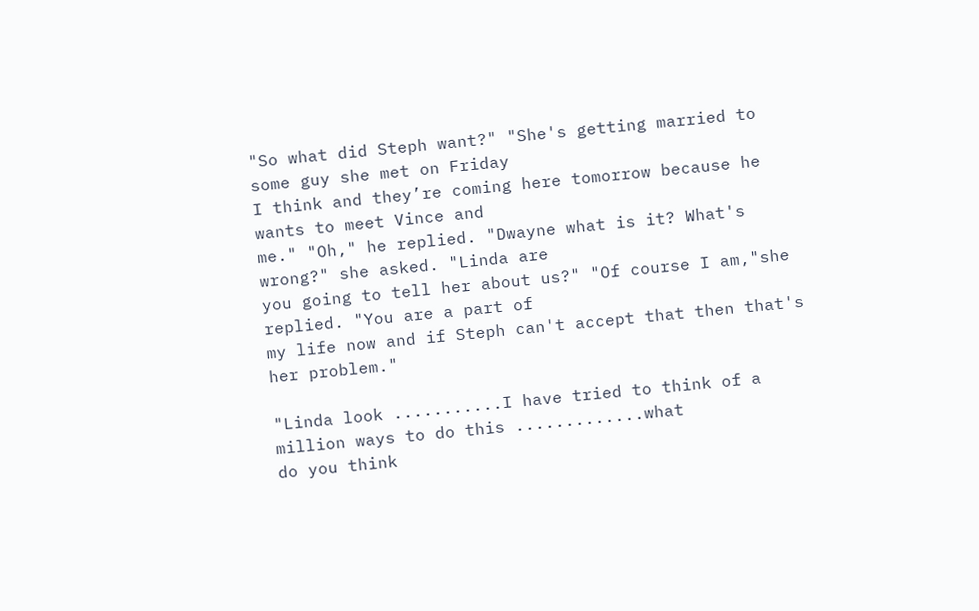"So what did Steph want?" "She's getting married to some guy she met on Friday
I think and they’re coming here tomorrow because he wants to meet Vince and
me." "Oh," he replied. "Dwayne what is it? What's wrong?" she asked. "Linda are
you going to tell her about us?" "Of course I am,"she replied. "You are a part of
my life now and if Steph can't accept that then that's her problem."

"Linda look ...........I have tried to think of a million ways to do this .............what
do you think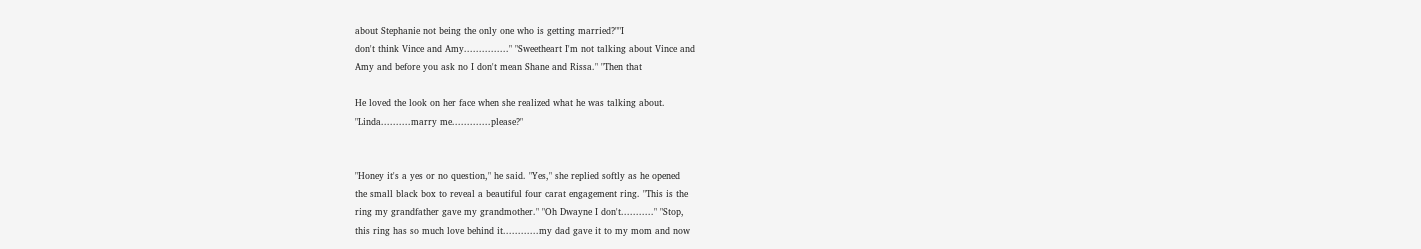about Stephanie not being the only one who is getting married?""I
don't think Vince and Amy..............." "Sweetheart I'm not talking about Vince and
Amy and before you ask no I don't mean Shane and Rissa." "Then that

He loved the look on her face when she realized what he was talking about.
"Linda..........marry me.............please?"


"Honey it's a yes or no question," he said. "Yes," she replied softly as he opened
the small black box to reveal a beautiful four carat engagement ring. "This is the
ring my grandfather gave my grandmother." "Oh Dwayne I don't..........." "Stop,
this ring has so much love behind it............my dad gave it to my mom and now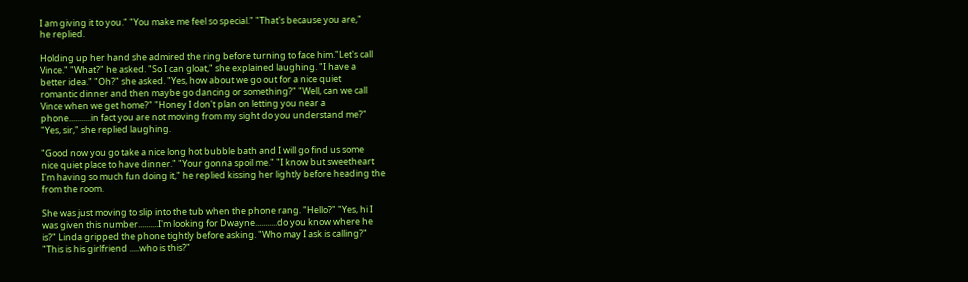I am giving it to you." "You make me feel so special." "That's because you are,"
he replied.

Holding up her hand she admired the ring before turning to face him."Let's call
Vince." "What?" he asked. "So I can gloat," she explained laughing. "I have a
better idea." "Oh?" she asked. "Yes, how about we go out for a nice quiet
romantic dinner and then maybe go dancing or something?" "Well, can we call
Vince when we get home?" "Honey I don't plan on letting you near a
phone...........in fact you are not moving from my sight do you understand me?"
"Yes, sir," she replied laughing.

"Good now you go take a nice long hot bubble bath and I will go find us some
nice quiet place to have dinner." "Your gonna spoil me." "I know but sweetheart
I'm having so much fun doing it," he replied kissing her lightly before heading the
from the room.

She was just moving to slip into the tub when the phone rang. "Hello?" "Yes, hi I
was given this number..........I'm looking for Dwayne...........do you know where he
is?" Linda gripped the phone tightly before asking. "Who may I ask is calling?"
"This is his girlfriend .....who is this?"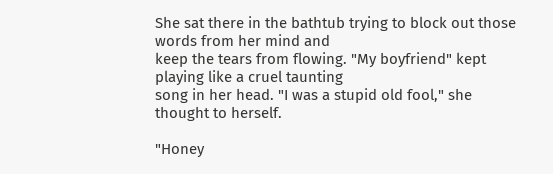She sat there in the bathtub trying to block out those words from her mind and
keep the tears from flowing. "My boyfriend" kept playing like a cruel taunting
song in her head. "I was a stupid old fool," she thought to herself.

"Honey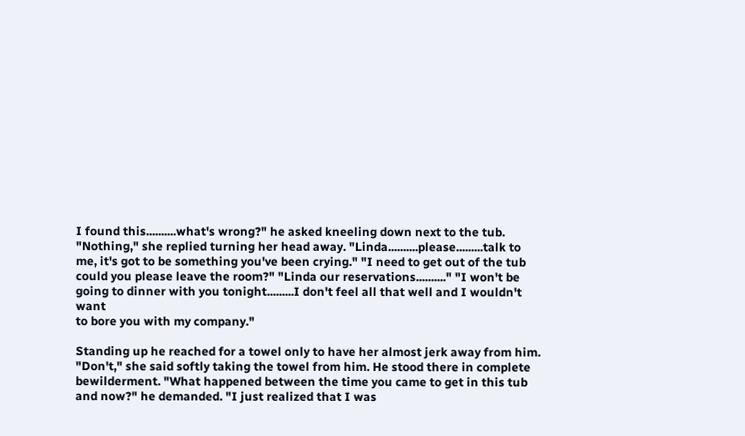I found this..........what's wrong?" he asked kneeling down next to the tub.
"Nothing," she replied turning her head away. "Linda..........please.........talk to
me, it's got to be something you've been crying." "I need to get out of the tub
could you please leave the room?" "Linda our reservations.........." "I won't be
going to dinner with you tonight.........I don't feel all that well and I wouldn't want
to bore you with my company."

Standing up he reached for a towel only to have her almost jerk away from him.
"Don't," she said softly taking the towel from him. He stood there in complete
bewilderment. "What happened between the time you came to get in this tub
and now?" he demanded. "I just realized that I was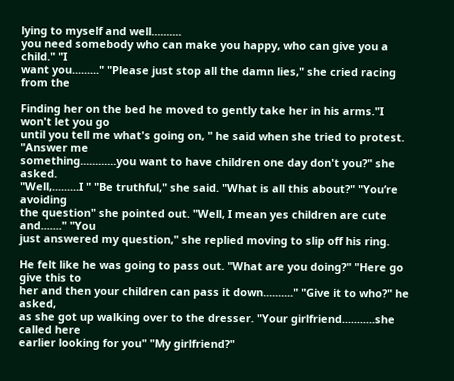lying to myself and well..........
you need somebody who can make you happy, who can give you a child." "I
want you........." "Please just stop all the damn lies," she cried racing from the

Finding her on the bed he moved to gently take her in his arms."I won't let you go
until you tell me what's going on, " he said when she tried to protest. "Answer me
something............you want to have children one day don't you?" she asked.
"Well,.........I " "Be truthful," she said. "What is all this about?" "You’re avoiding
the question" she pointed out. "Well, I mean yes children are cute and......." "You
just answered my question," she replied moving to slip off his ring.

He felt like he was going to pass out. "What are you doing?" "Here go give this to
her and then your children can pass it down.........." "Give it to who?" he asked,
as she got up walking over to the dresser. "Your girlfriend...........she called here
earlier looking for you" "My girlfriend?"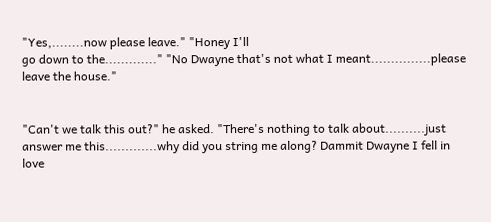"Yes,........now please leave." "Honey I'll
go down to the............." "No Dwayne that's not what I meant...............please
leave the house."


"Can't we talk this out?" he asked. "There's nothing to talk about..........just
answer me this.............why did you string me along? Dammit Dwayne I fell in
love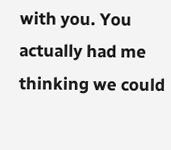with you. You actually had me thinking we could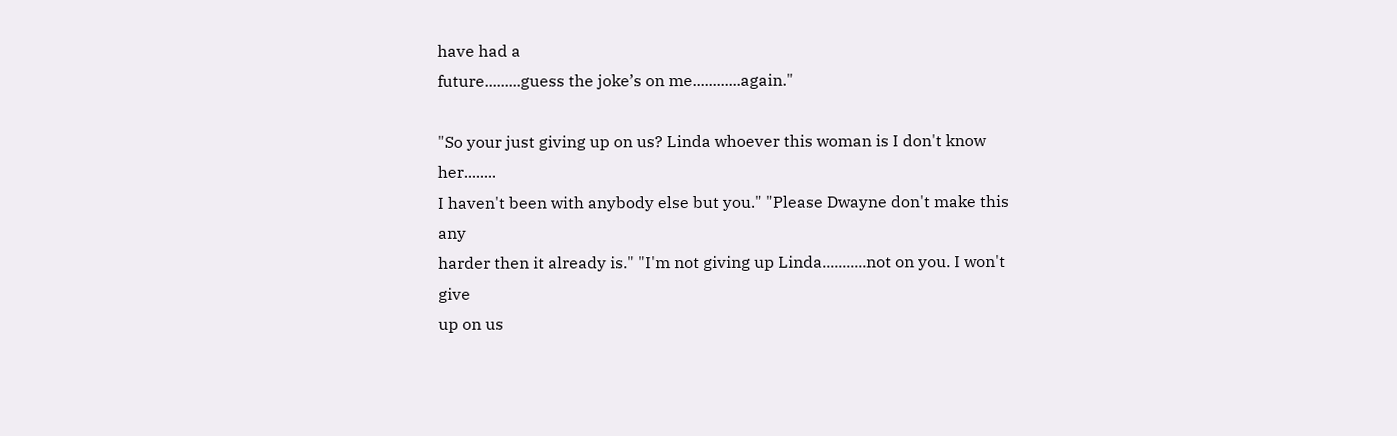have had a
future.........guess the joke’s on me............again."

"So your just giving up on us? Linda whoever this woman is I don't know her........
I haven't been with anybody else but you." "Please Dwayne don't make this any
harder then it already is." "I'm not giving up Linda...........not on you. I won't give
up on us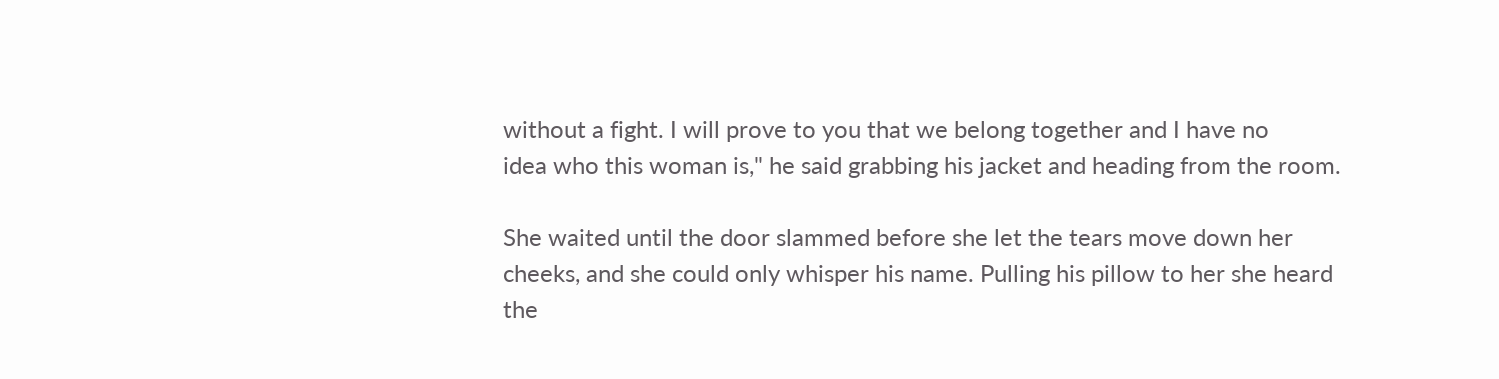without a fight. I will prove to you that we belong together and I have no
idea who this woman is," he said grabbing his jacket and heading from the room.

She waited until the door slammed before she let the tears move down her
cheeks, and she could only whisper his name. Pulling his pillow to her she heard
the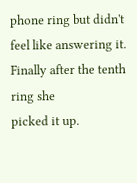phone ring but didn't feel like answering it. Finally after the tenth ring she
picked it up.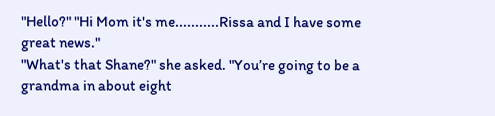"Hello?" "Hi Mom it's me...........Rissa and I have some great news."
"What's that Shane?" she asked. "You’re going to be a grandma in about eight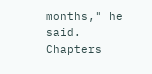months," he said.
Chapters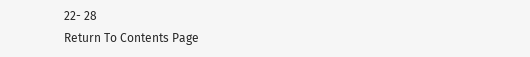22- 28
Return To Contents Page